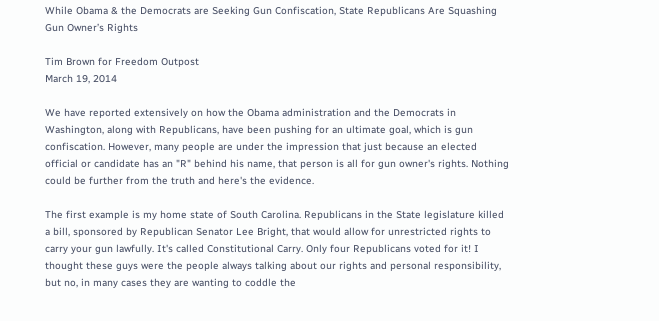While Obama & the Democrats are Seeking Gun Confiscation, State Republicans Are Squashing Gun Owner’s Rights

Tim Brown for Freedom Outpost
March 19, 2014

We have reported extensively on how the Obama administration and the Democrats in Washington, along with Republicans, have been pushing for an ultimate goal, which is gun confiscation. However, many people are under the impression that just because an elected official or candidate has an "R" behind his name, that person is all for gun owner's rights. Nothing could be further from the truth and here's the evidence.

The first example is my home state of South Carolina. Republicans in the State legislature killed a bill, sponsored by Republican Senator Lee Bright, that would allow for unrestricted rights to carry your gun lawfully. It's called Constitutional Carry. Only four Republicans voted for it! I thought these guys were the people always talking about our rights and personal responsibility, but no, in many cases they are wanting to coddle the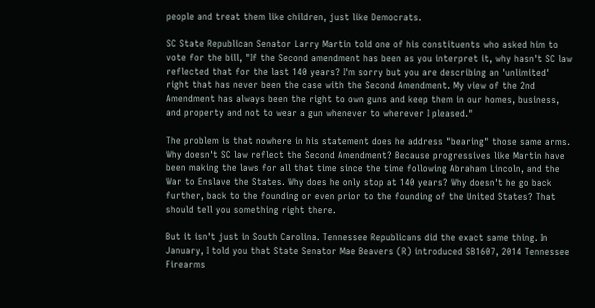people and treat them like children, just like Democrats.

SC State Republican Senator Larry Martin told one of his constituents who asked him to vote for the bill, "If the Second amendment has been as you interpret it, why hasn't SC law reflected that for the last 140 years? I'm sorry but you are describing an 'unlimited' right that has never been the case with the Second Amendment. My view of the 2nd Amendment has always been the right to own guns and keep them in our homes, business, and property and not to wear a gun whenever to wherever I pleased."

The problem is that nowhere in his statement does he address "bearing" those same arms. Why doesn't SC law reflect the Second Amendment? Because progressives like Martin have been making the laws for all that time since the time following Abraham Lincoln, and the War to Enslave the States. Why does he only stop at 140 years? Why doesn't he go back further, back to the founding or even prior to the founding of the United States? That should tell you something right there.

But it isn't just in South Carolina. Tennessee Republicans did the exact same thing. In January, I told you that State Senator Mae Beavers (R) introduced SB1607, 2014 Tennessee Firearms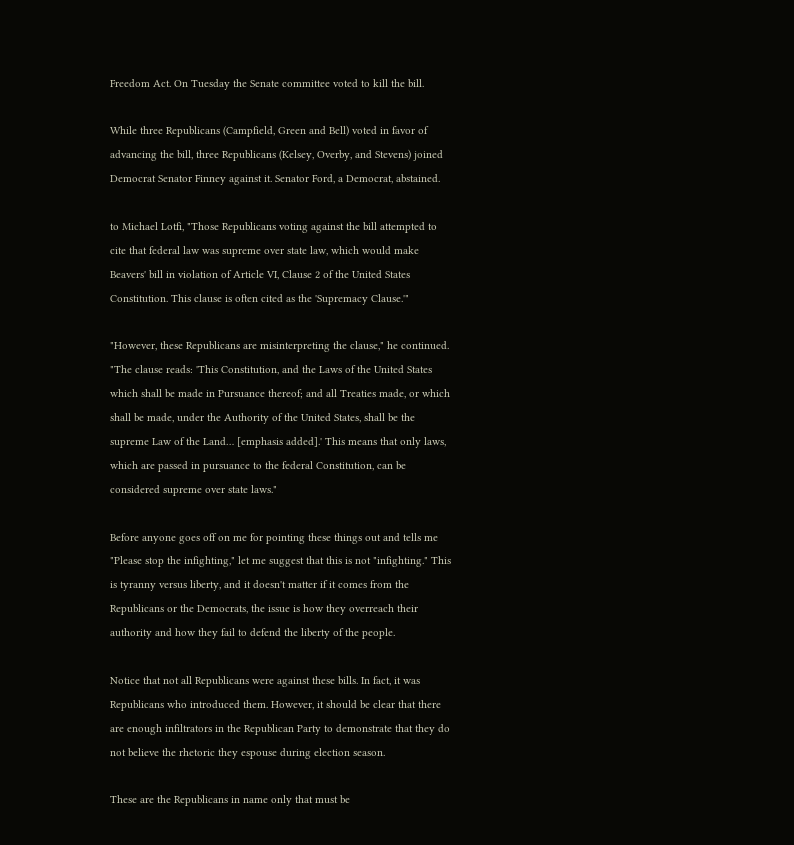Freedom Act. On Tuesday the Senate committee voted to kill the bill.

While three Republicans (Campfield, Green and Bell) voted in favor of advancing the bill, three Republicans (Kelsey, Overby, and Stevens) joined Democrat Senator Finney against it. Senator Ford, a Democrat, abstained.

to Michael Lotfi, "Those Republicans voting against the bill attempted to cite that federal law was supreme over state law, which would make Beavers' bill in violation of Article VI, Clause 2 of the United States Constitution. This clause is often cited as the 'Supremacy Clause.'"

"However, these Republicans are misinterpreting the clause," he continued. "The clause reads: 'This Constitution, and the Laws of the United States which shall be made in Pursuance thereof; and all Treaties made, or which shall be made, under the Authority of the United States, shall be the supreme Law of the Land… [emphasis added].' This means that only laws, which are passed in pursuance to the federal Constitution, can be considered supreme over state laws."

Before anyone goes off on me for pointing these things out and tells me "Please stop the infighting," let me suggest that this is not "infighting." This is tyranny versus liberty, and it doesn't matter if it comes from the Republicans or the Democrats, the issue is how they overreach their authority and how they fail to defend the liberty of the people.

Notice that not all Republicans were against these bills. In fact, it was Republicans who introduced them. However, it should be clear that there are enough infiltrators in the Republican Party to demonstrate that they do not believe the rhetoric they espouse during election season.

These are the Republicans in name only that must be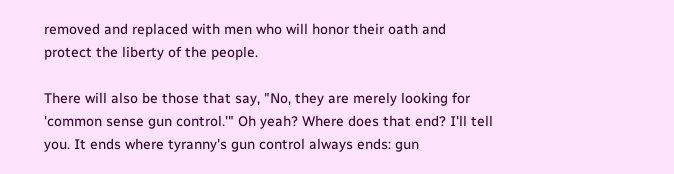removed and replaced with men who will honor their oath and protect the liberty of the people.

There will also be those that say, "No, they are merely looking for 'common sense gun control.'" Oh yeah? Where does that end? I'll tell you. It ends where tyranny's gun control always ends: gun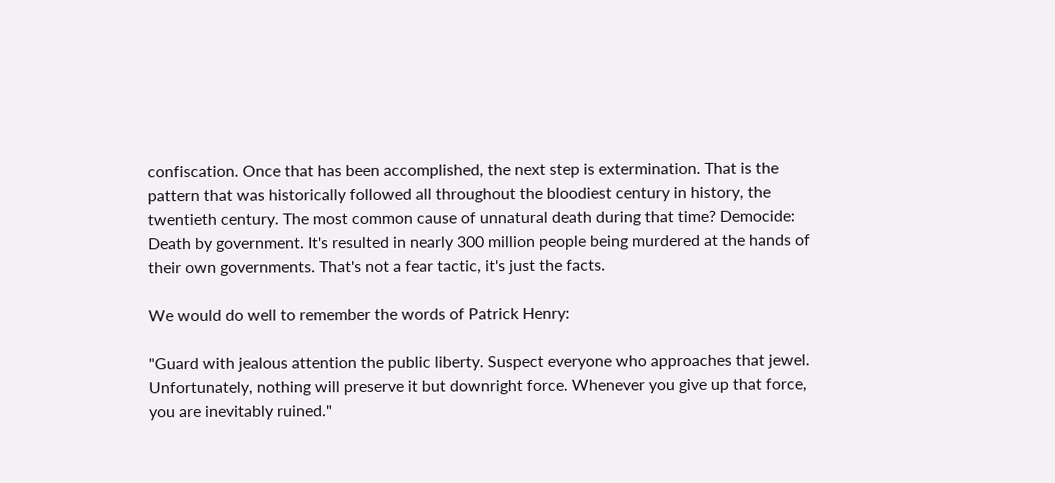confiscation. Once that has been accomplished, the next step is extermination. That is the pattern that was historically followed all throughout the bloodiest century in history, the twentieth century. The most common cause of unnatural death during that time? Democide: Death by government. It's resulted in nearly 300 million people being murdered at the hands of their own governments. That's not a fear tactic, it's just the facts.

We would do well to remember the words of Patrick Henry:

"Guard with jealous attention the public liberty. Suspect everyone who approaches that jewel. Unfortunately, nothing will preserve it but downright force. Whenever you give up that force, you are inevitably ruined."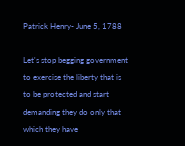Patrick Henry- June 5, 1788

Let's stop begging government to exercise the liberty that is to be protected and start demanding they do only that which they have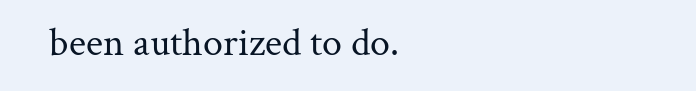been authorized to do.